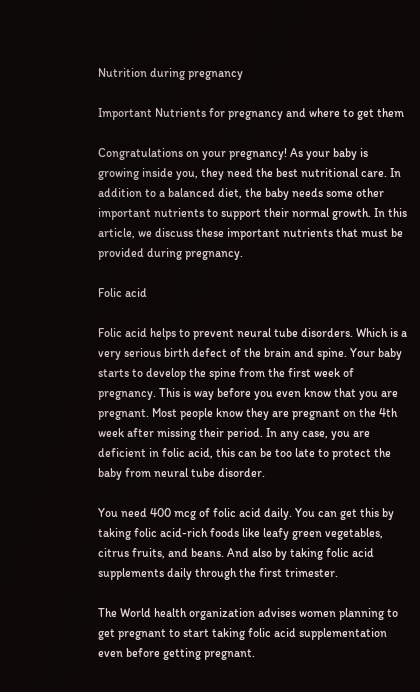Nutrition during pregnancy

Important Nutrients for pregnancy and where to get them

Congratulations on your pregnancy! As your baby is growing inside you, they need the best nutritional care. In addition to a balanced diet, the baby needs some other important nutrients to support their normal growth. In this article, we discuss these important nutrients that must be provided during pregnancy.

Folic acid

Folic acid helps to prevent neural tube disorders. Which is a very serious birth defect of the brain and spine. Your baby starts to develop the spine from the first week of pregnancy. This is way before you even know that you are pregnant. Most people know they are pregnant on the 4th week after missing their period. In any case, you are deficient in folic acid, this can be too late to protect the baby from neural tube disorder.

You need 400 mcg of folic acid daily. You can get this by taking folic acid-rich foods like leafy green vegetables, citrus fruits, and beans. And also by taking folic acid supplements daily through the first trimester.

The World health organization advises women planning to get pregnant to start taking folic acid supplementation even before getting pregnant.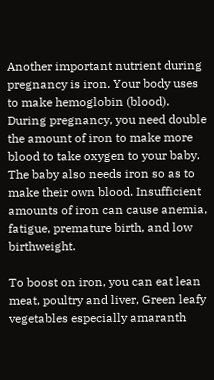Another important nutrient during pregnancy is iron. Your body uses to make hemoglobin (blood). During pregnancy, you need double the amount of iron to make more blood to take oxygen to your baby. The baby also needs iron so as to make their own blood. Insufficient amounts of iron can cause anemia, fatigue, premature birth, and low birthweight.

To boost on iron, you can eat lean meat, poultry and liver, Green leafy vegetables especially amaranth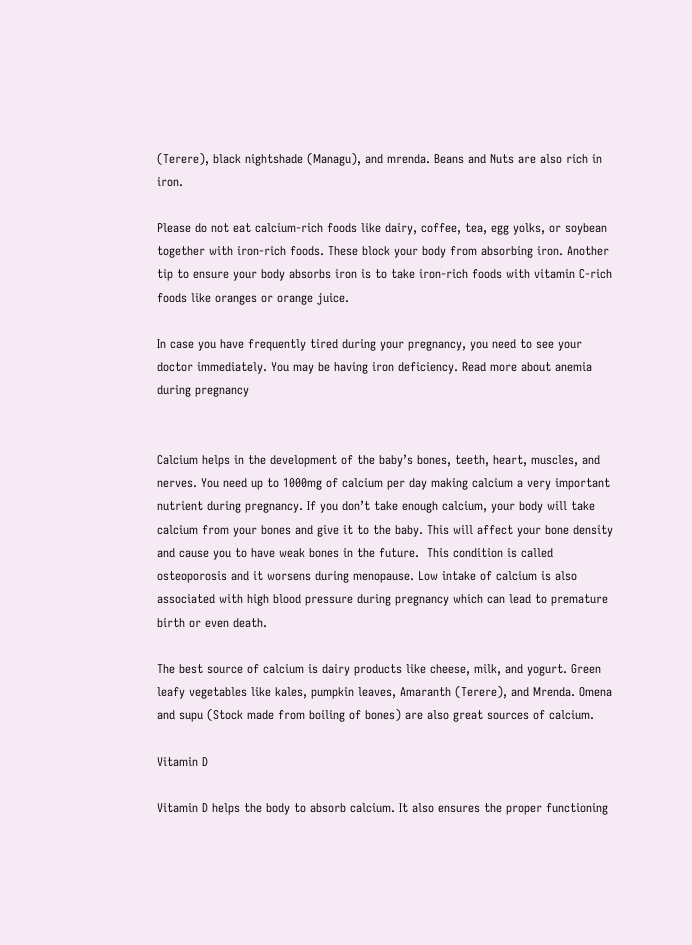(Terere), black nightshade (Managu), and mrenda. Beans and Nuts are also rich in iron.

Please do not eat calcium-rich foods like dairy, coffee, tea, egg yolks, or soybean together with iron-rich foods. These block your body from absorbing iron. Another tip to ensure your body absorbs iron is to take iron-rich foods with vitamin C-rich foods like oranges or orange juice.

In case you have frequently tired during your pregnancy, you need to see your doctor immediately. You may be having iron deficiency. Read more about anemia during pregnancy


Calcium helps in the development of the baby’s bones, teeth, heart, muscles, and nerves. You need up to 1000mg of calcium per day making calcium a very important nutrient during pregnancy. If you don’t take enough calcium, your body will take calcium from your bones and give it to the baby. This will affect your bone density and cause you to have weak bones in the future.  This condition is called osteoporosis and it worsens during menopause. Low intake of calcium is also associated with high blood pressure during pregnancy which can lead to premature birth or even death.

The best source of calcium is dairy products like cheese, milk, and yogurt. Green leafy vegetables like kales, pumpkin leaves, Amaranth (Terere), and Mrenda. Omena and supu (Stock made from boiling of bones) are also great sources of calcium.

Vitamin D

Vitamin D helps the body to absorb calcium. It also ensures the proper functioning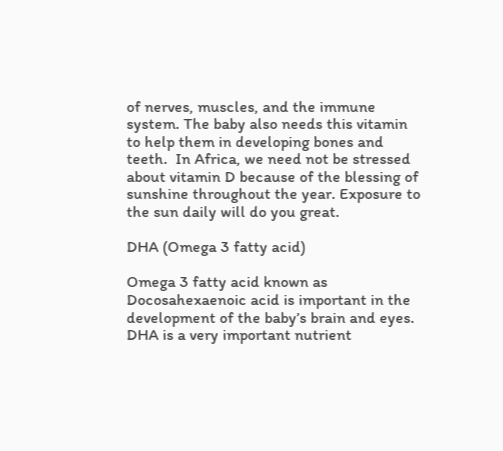of nerves, muscles, and the immune system. The baby also needs this vitamin to help them in developing bones and teeth.  In Africa, we need not be stressed about vitamin D because of the blessing of sunshine throughout the year. Exposure to the sun daily will do you great.

DHA (Omega 3 fatty acid)

Omega 3 fatty acid known as Docosahexaenoic acid is important in the development of the baby’s brain and eyes. DHA is a very important nutrient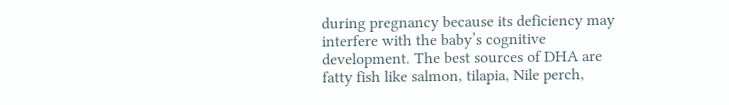during pregnancy because its deficiency may interfere with the baby’s cognitive development. The best sources of DHA are fatty fish like salmon, tilapia, Nile perch,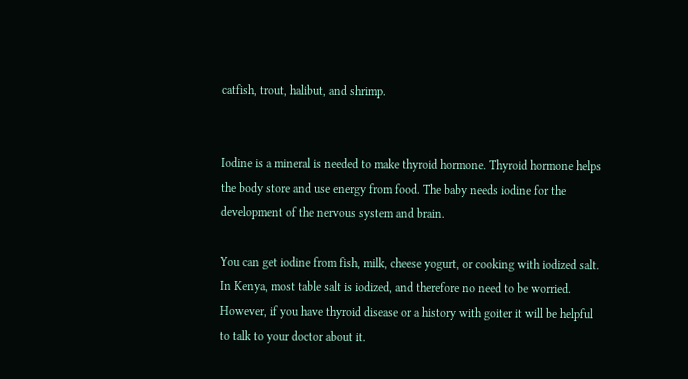catfish, trout, halibut, and shrimp.


Iodine is a mineral is needed to make thyroid hormone. Thyroid hormone helps the body store and use energy from food. The baby needs iodine for the development of the nervous system and brain.

You can get iodine from fish, milk, cheese yogurt, or cooking with iodized salt. In Kenya, most table salt is iodized, and therefore no need to be worried. However, if you have thyroid disease or a history with goiter it will be helpful to talk to your doctor about it.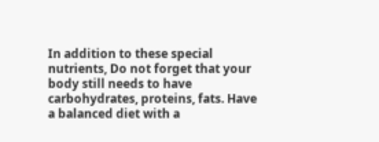In addition to these special nutrients, Do not forget that your body still needs to have carbohydrates, proteins, fats. Have a balanced diet with a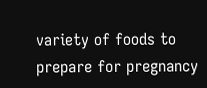variety of foods to prepare for pregnancy